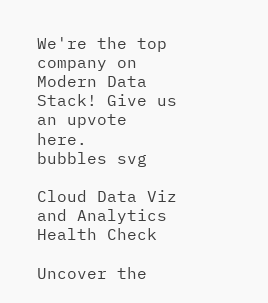We're the top company on Modern Data Stack! Give us an upvote here.
bubbles svg

Cloud Data Viz and Analytics Health Check

Uncover the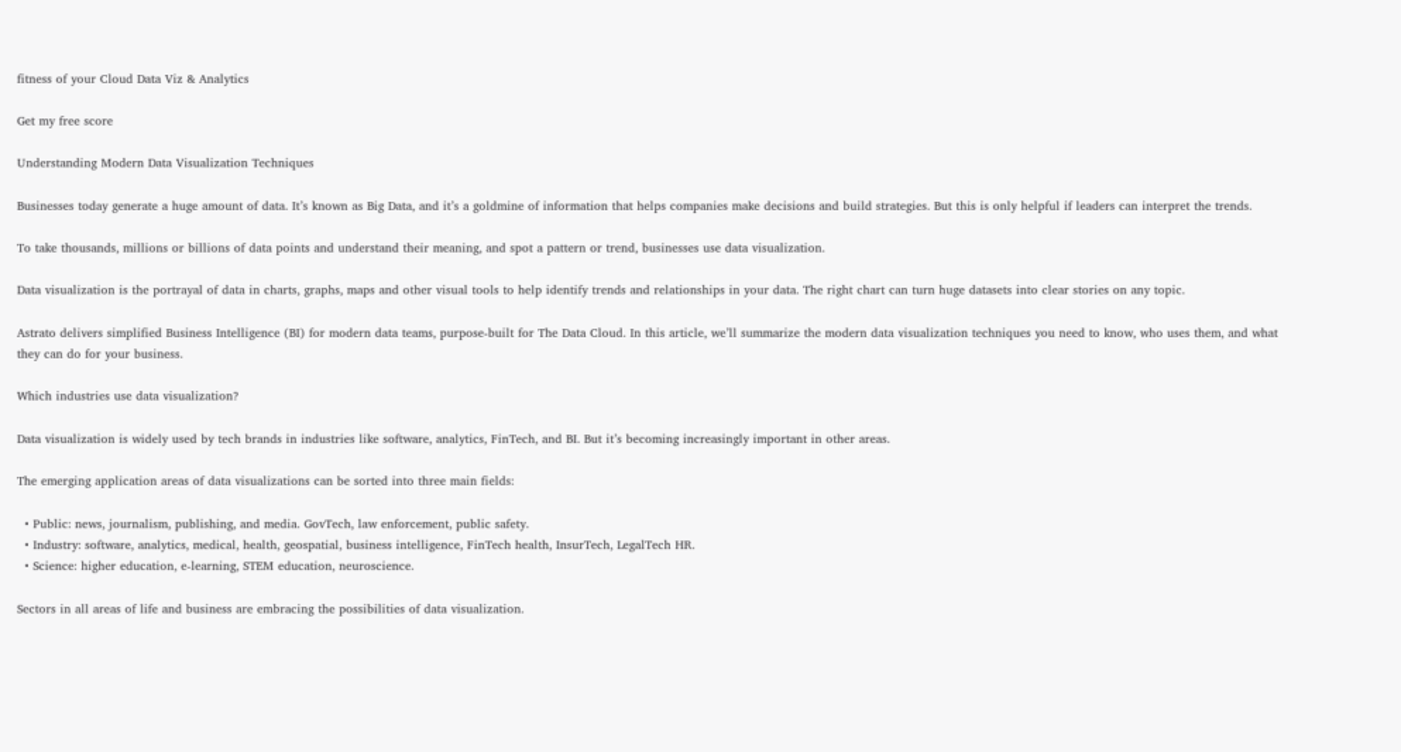fitness of your Cloud Data Viz & Analytics

Get my free score

Understanding Modern Data Visualization Techniques

Businesses today generate a huge amount of data. It’s known as Big Data, and it’s a goldmine of information that helps companies make decisions and build strategies. But this is only helpful if leaders can interpret the trends.

To take thousands, millions or billions of data points and understand their meaning, and spot a pattern or trend, businesses use data visualization.

Data visualization is the portrayal of data in charts, graphs, maps and other visual tools to help identify trends and relationships in your data. The right chart can turn huge datasets into clear stories on any topic.

Astrato delivers simplified Business Intelligence (BI) for modern data teams, purpose-built for The Data Cloud. In this article, we’ll summarize the modern data visualization techniques you need to know, who uses them, and what they can do for your business.

Which industries use data visualization?

Data visualization is widely used by tech brands in industries like software, analytics, FinTech, and BI. But it’s becoming increasingly important in other areas.

The emerging application areas of data visualizations can be sorted into three main fields:

  • Public: news, journalism, publishing, and media. GovTech, law enforcement, public safety.
  • Industry: software, analytics, medical, health, geospatial, business intelligence, FinTech health, InsurTech, LegalTech HR.
  • Science: higher education, e-learning, STEM education, neuroscience.

Sectors in all areas of life and business are embracing the possibilities of data visualization.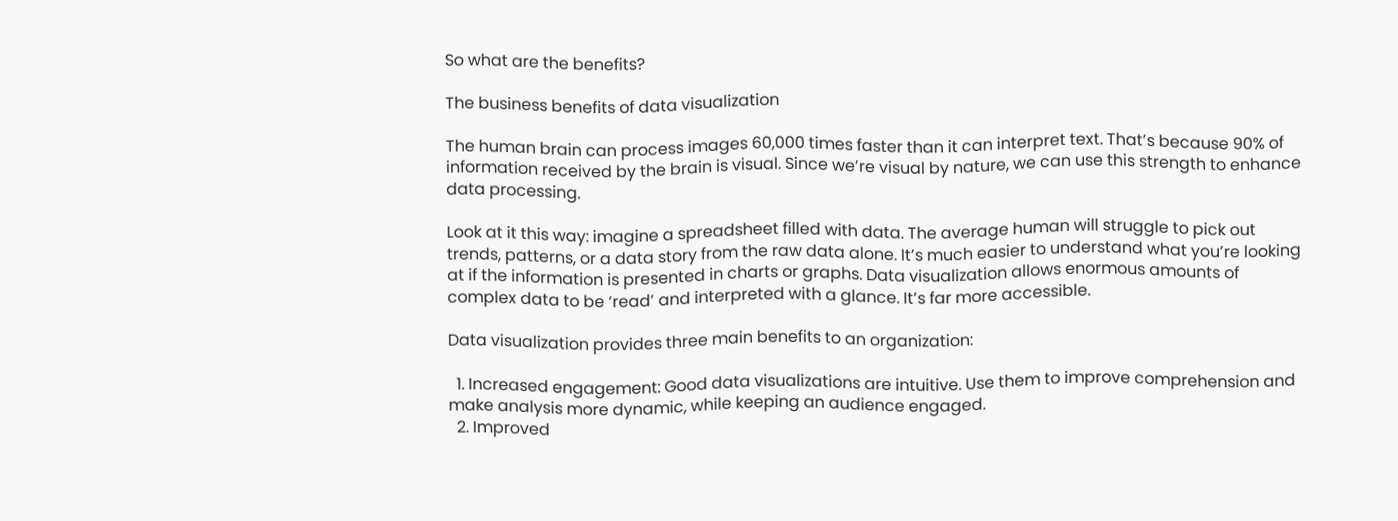So what are the benefits?

The business benefits of data visualization

The human brain can process images 60,000 times faster than it can interpret text. That’s because 90% of information received by the brain is visual. Since we’re visual by nature, we can use this strength to enhance data processing.

Look at it this way: imagine a spreadsheet filled with data. The average human will struggle to pick out trends, patterns, or a data story from the raw data alone. It’s much easier to understand what you’re looking at if the information is presented in charts or graphs. Data visualization allows enormous amounts of complex data to be ‘read’ and interpreted with a glance. It’s far more accessible.

Data visualization provides three main benefits to an organization:

  1. Increased engagement: Good data visualizations are intuitive. Use them to improve comprehension and make analysis more dynamic, while keeping an audience engaged.
  2. Improved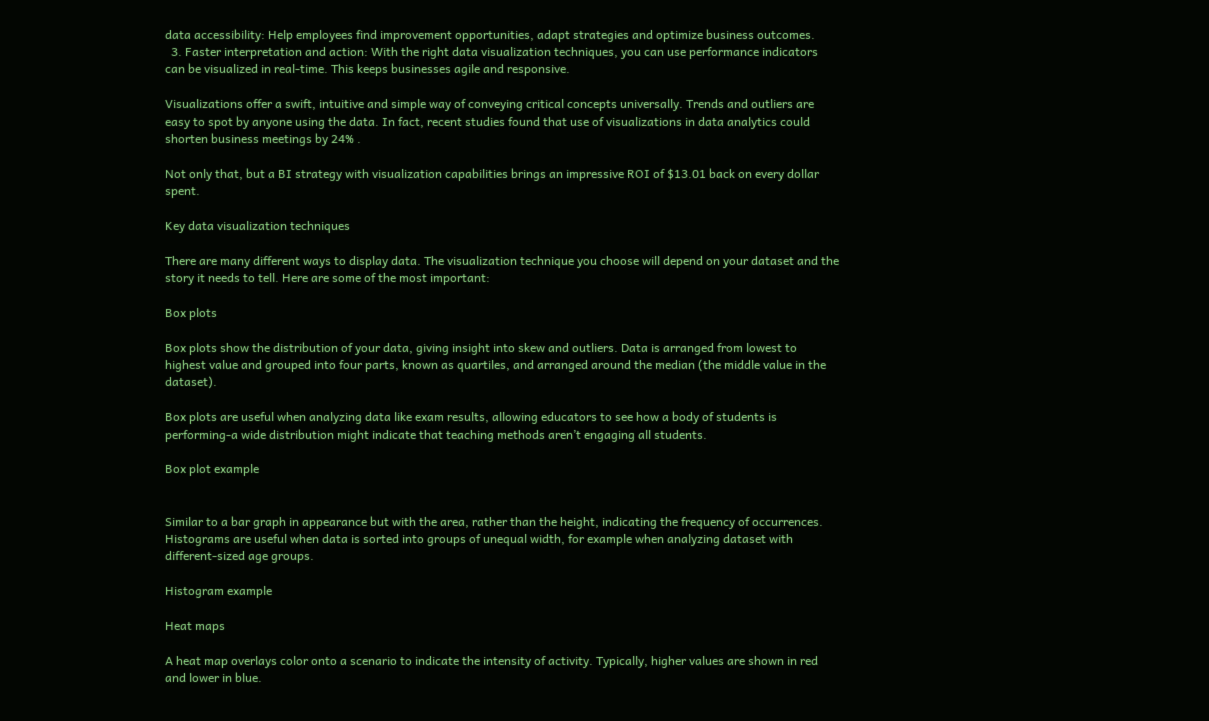data accessibility: Help employees find improvement opportunities, adapt strategies and optimize business outcomes.
  3. Faster interpretation and action: With the right data visualization techniques, you can use performance indicators can be visualized in real-time. This keeps businesses agile and responsive.

Visualizations offer a swift, intuitive and simple way of conveying critical concepts universally. Trends and outliers are easy to spot by anyone using the data. In fact, recent studies found that use of visualizations in data analytics could shorten business meetings by 24% .

Not only that, but a BI strategy with visualization capabilities brings an impressive ROI of $13.01 back on every dollar spent.

Key data visualization techniques

There are many different ways to display data. The visualization technique you choose will depend on your dataset and the story it needs to tell. Here are some of the most important:

Box plots

Box plots show the distribution of your data, giving insight into skew and outliers. Data is arranged from lowest to highest value and grouped into four parts, known as quartiles, and arranged around the median (the middle value in the dataset).

Box plots are useful when analyzing data like exam results, allowing educators to see how a body of students is performing-a wide distribution might indicate that teaching methods aren’t engaging all students.

Box plot example


Similar to a bar graph in appearance but with the area, rather than the height, indicating the frequency of occurrences. Histograms are useful when data is sorted into groups of unequal width, for example when analyzing dataset with different-sized age groups.

Histogram example

Heat maps

A heat map overlays color onto a scenario to indicate the intensity of activity. Typically, higher values are shown in red and lower in blue.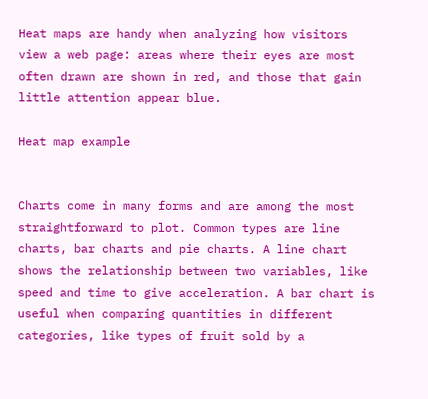Heat maps are handy when analyzing how visitors view a web page: areas where their eyes are most often drawn are shown in red, and those that gain little attention appear blue.

Heat map example


Charts come in many forms and are among the most straightforward to plot. Common types are line charts, bar charts and pie charts. A line chart shows the relationship between two variables, like speed and time to give acceleration. A bar chart is useful when comparing quantities in different categories, like types of fruit sold by a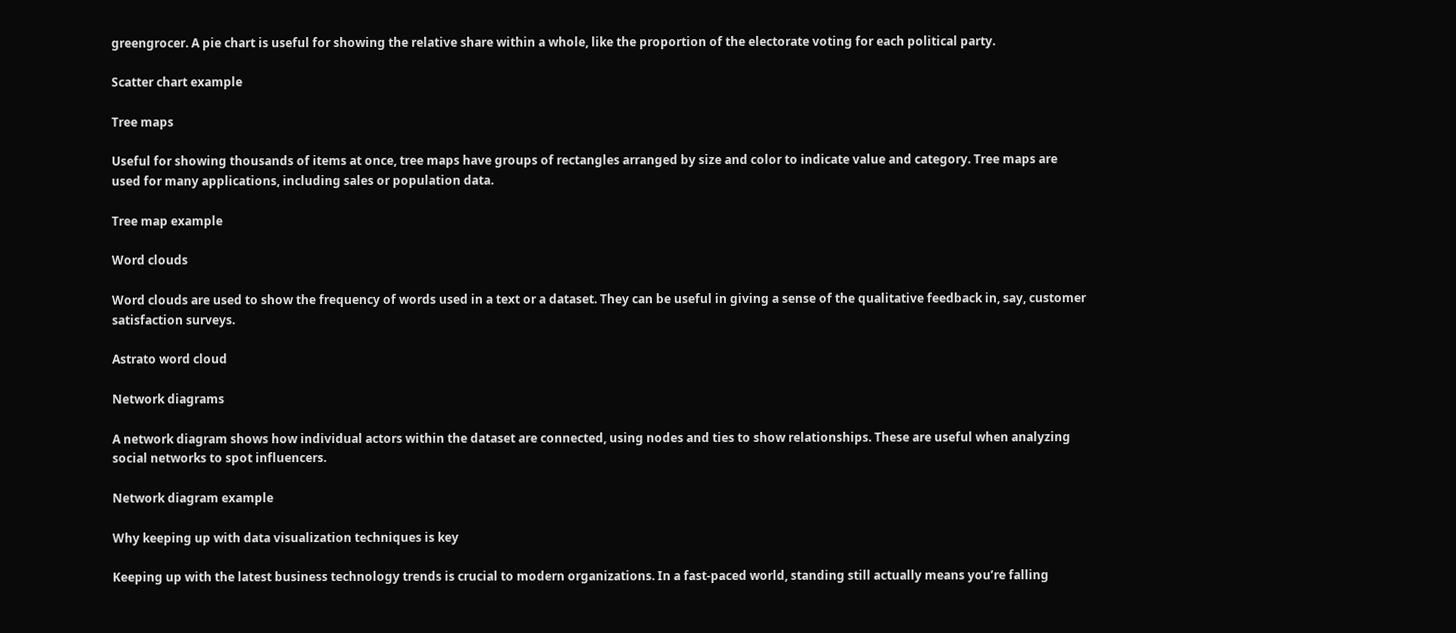greengrocer. A pie chart is useful for showing the relative share within a whole, like the proportion of the electorate voting for each political party.

Scatter chart example

Tree maps

Useful for showing thousands of items at once, tree maps have groups of rectangles arranged by size and color to indicate value and category. Tree maps are used for many applications, including sales or population data.

Tree map example

Word clouds

Word clouds are used to show the frequency of words used in a text or a dataset. They can be useful in giving a sense of the qualitative feedback in, say, customer satisfaction surveys.

Astrato word cloud

Network diagrams

A network diagram shows how individual actors within the dataset are connected, using nodes and ties to show relationships. These are useful when analyzing social networks to spot influencers.

Network diagram example

Why keeping up with data visualization techniques is key

Keeping up with the latest business technology trends is crucial to modern organizations. In a fast-paced world, standing still actually means you’re falling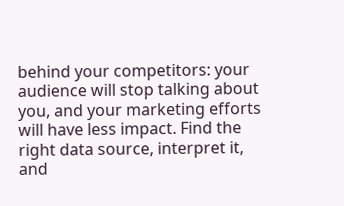behind your competitors: your audience will stop talking about you, and your marketing efforts will have less impact. Find the right data source, interpret it, and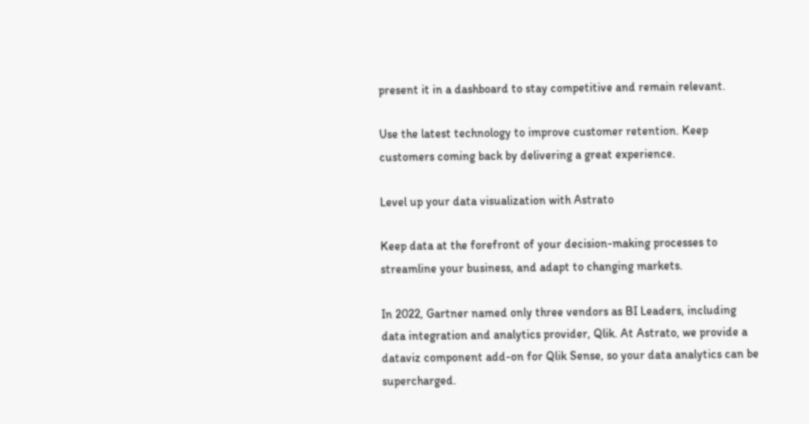present it in a dashboard to stay competitive and remain relevant.

Use the latest technology to improve customer retention. Keep customers coming back by delivering a great experience.

Level up your data visualization with Astrato

Keep data at the forefront of your decision-making processes to streamline your business, and adapt to changing markets.

In 2022, Gartner named only three vendors as BI Leaders, including data integration and analytics provider, Qlik. At Astrato, we provide a dataviz component add-on for Qlik Sense, so your data analytics can be supercharged.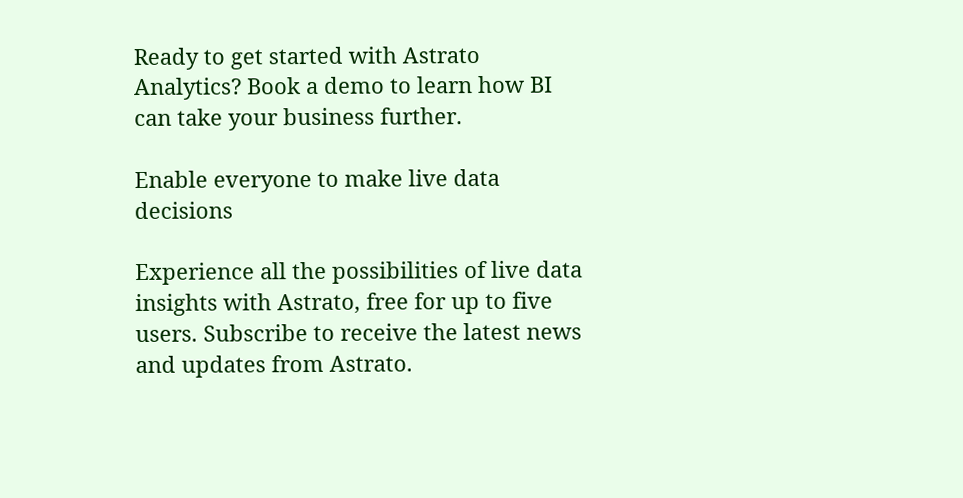Ready to get started with Astrato Analytics? Book a demo to learn how BI can take your business further.

Enable everyone to make live data decisions

Experience all the possibilities of live data insights with Astrato, free for up to five users. Subscribe to receive the latest news and updates from Astrato.